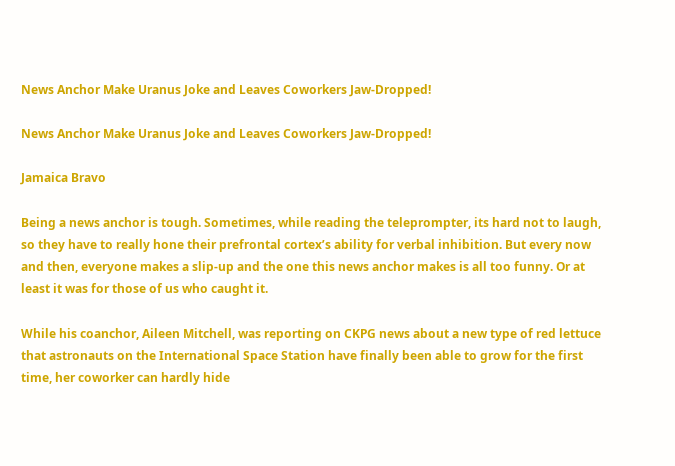News Anchor Make Uranus Joke and Leaves Coworkers Jaw-Dropped!

News Anchor Make Uranus Joke and Leaves Coworkers Jaw-Dropped!

Jamaica Bravo

Being a news anchor is tough. Sometimes, while reading the teleprompter, its hard not to laugh, so they have to really hone their prefrontal cortex’s ability for verbal inhibition. But every now and then, everyone makes a slip-up and the one this news anchor makes is all too funny. Or at least it was for those of us who caught it.

While his coanchor, Aileen Mitchell, was reporting on CKPG news about a new type of red lettuce that astronauts on the International Space Station have finally been able to grow for the first time, her coworker can hardly hide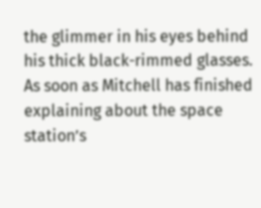the glimmer in his eyes behind his thick black-rimmed glasses. As soon as Mitchell has finished explaining about the space station’s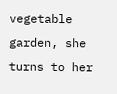vegetable garden, she turns to her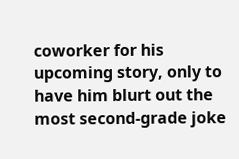coworker for his upcoming story, only to have him blurt out the most second-grade joke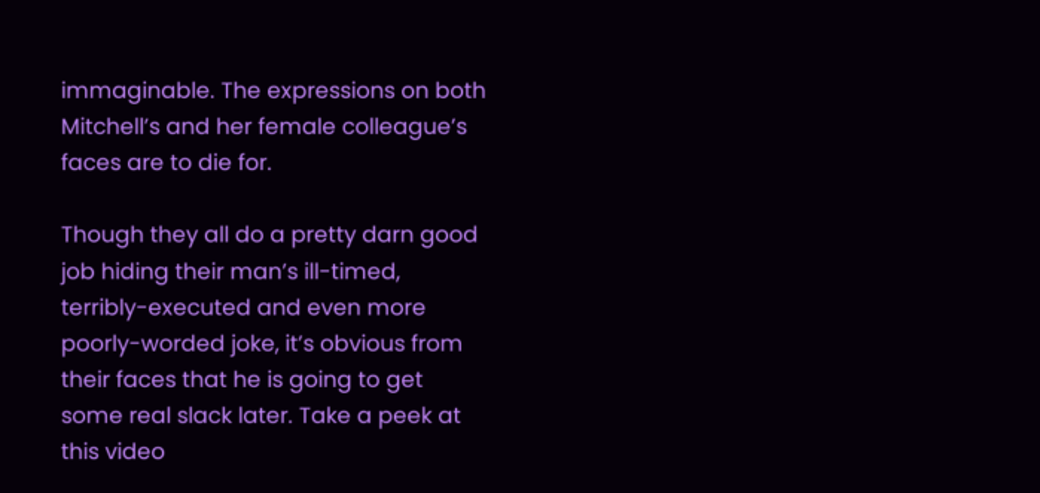immaginable. The expressions on both Mitchell’s and her female colleague’s faces are to die for.

Though they all do a pretty darn good job hiding their man’s ill-timed, terribly-executed and even more poorly-worded joke, it’s obvious from their faces that he is going to get some real slack later. Take a peek at this video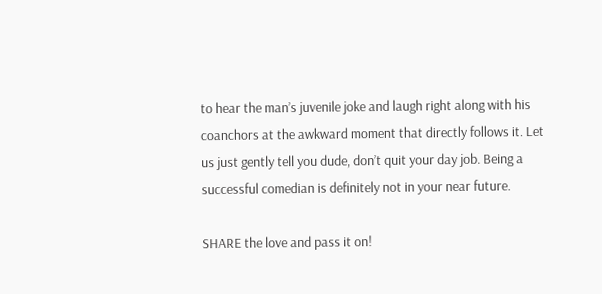to hear the man’s juvenile joke and laugh right along with his coanchors at the awkward moment that directly follows it. Let us just gently tell you dude, don’t quit your day job. Being a successful comedian is definitely not in your near future.

SHARE the love and pass it on!